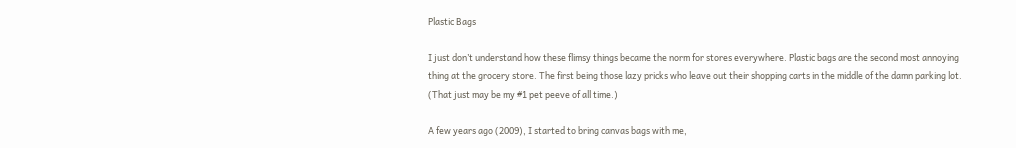Plastic Bags

I just don’t understand how these flimsy things became the norm for stores everywhere. Plastic bags are the second most annoying thing at the grocery store. The first being those lazy pricks who leave out their shopping carts in the middle of the damn parking lot. (That just may be my #1 pet peeve of all time.)

A few years ago (2009), I started to bring canvas bags with me,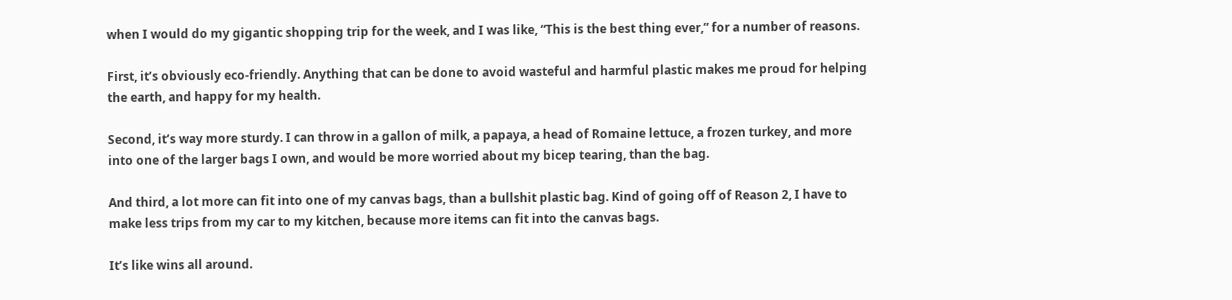when I would do my gigantic shopping trip for the week, and I was like, “This is the best thing ever,” for a number of reasons.

First, it’s obviously eco-friendly. Anything that can be done to avoid wasteful and harmful plastic makes me proud for helping the earth, and happy for my health.

Second, it’s way more sturdy. I can throw in a gallon of milk, a papaya, a head of Romaine lettuce, a frozen turkey, and more into one of the larger bags I own, and would be more worried about my bicep tearing, than the bag.

And third, a lot more can fit into one of my canvas bags, than a bullshit plastic bag. Kind of going off of Reason 2, I have to make less trips from my car to my kitchen, because more items can fit into the canvas bags.

It’s like wins all around.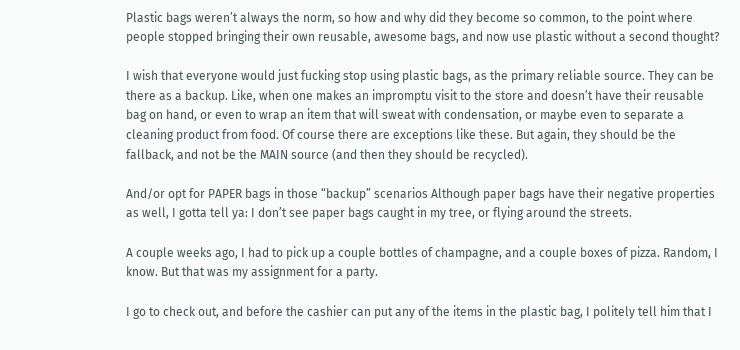Plastic bags weren’t always the norm, so how and why did they become so common, to the point where people stopped bringing their own reusable, awesome bags, and now use plastic without a second thought?

I wish that everyone would just fucking stop using plastic bags, as the primary reliable source. They can be there as a backup. Like, when one makes an impromptu visit to the store and doesn’t have their reusable bag on hand, or even to wrap an item that will sweat with condensation, or maybe even to separate a cleaning product from food. Of course there are exceptions like these. But again, they should be the fallback, and not be the MAIN source (and then they should be recycled).

And/or opt for PAPER bags in those “backup” scenarios Although paper bags have their negative properties as well, I gotta tell ya: I don’t see paper bags caught in my tree, or flying around the streets.

A couple weeks ago, I had to pick up a couple bottles of champagne, and a couple boxes of pizza. Random, I know. But that was my assignment for a party.

I go to check out, and before the cashier can put any of the items in the plastic bag, I politely tell him that I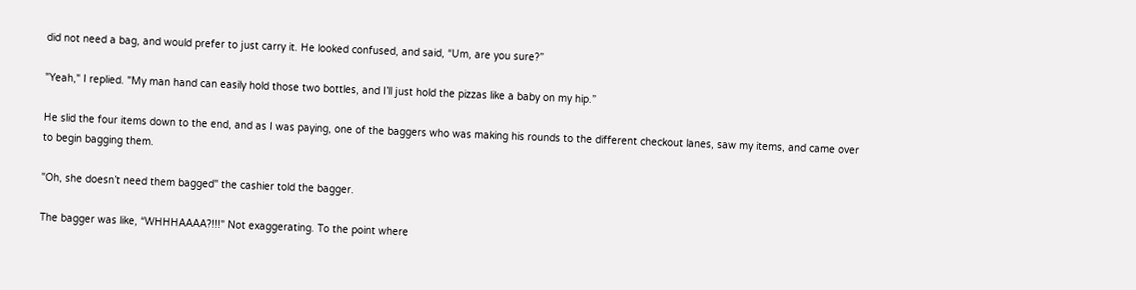did not need a bag, and would prefer to just carry it. He looked confused, and said, “Um, are you sure?”

"Yeah," I replied. "My man hand can easily hold those two bottles, and I’ll just hold the pizzas like a baby on my hip.”

He slid the four items down to the end, and as I was paying, one of the baggers who was making his rounds to the different checkout lanes, saw my items, and came over to begin bagging them.

"Oh, she doesn’t need them bagged" the cashier told the bagger.

The bagger was like, “WHHHAAAA?!!!" Not exaggerating. To the point where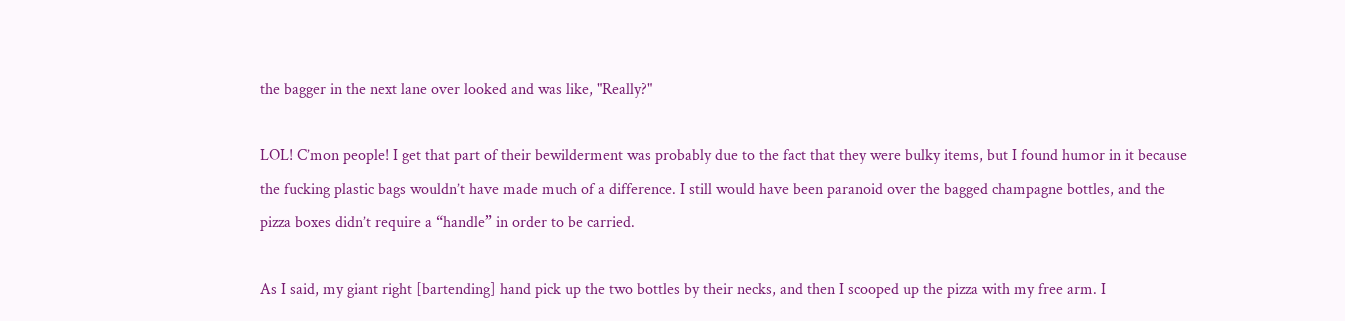the bagger in the next lane over looked and was like, "Really?"

LOL! C’mon people! I get that part of their bewilderment was probably due to the fact that they were bulky items, but I found humor in it because the fucking plastic bags wouldn’t have made much of a difference. I still would have been paranoid over the bagged champagne bottles, and the pizza boxes didn’t require a “handle” in order to be carried.

As I said, my giant right [bartending] hand pick up the two bottles by their necks, and then I scooped up the pizza with my free arm. I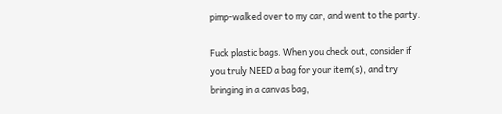pimp-walked over to my car, and went to the party.

Fuck plastic bags. When you check out, consider if you truly NEED a bag for your item(s), and try bringing in a canvas bag,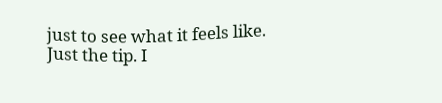just to see what it feels like. Just the tip. I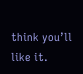think you’ll like it.